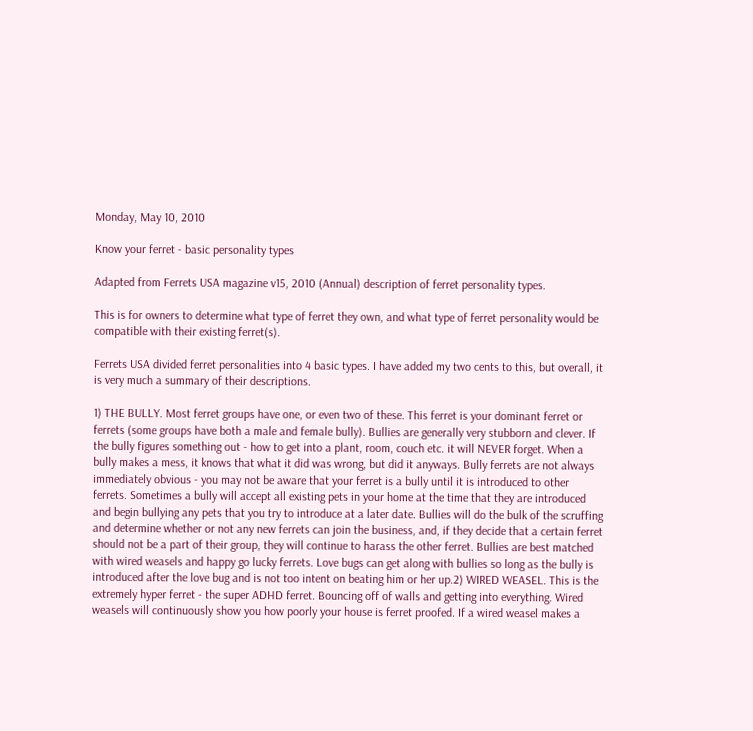Monday, May 10, 2010

Know your ferret - basic personality types

Adapted from Ferrets USA magazine v15, 2010 (Annual) description of ferret personality types.

This is for owners to determine what type of ferret they own, and what type of ferret personality would be compatible with their existing ferret(s).

Ferrets USA divided ferret personalities into 4 basic types. I have added my two cents to this, but overall, it is very much a summary of their descriptions.

1) THE BULLY. Most ferret groups have one, or even two of these. This ferret is your dominant ferret or ferrets (some groups have both a male and female bully). Bullies are generally very stubborn and clever. If the bully figures something out - how to get into a plant, room, couch etc. it will NEVER forget. When a bully makes a mess, it knows that what it did was wrong, but did it anyways. Bully ferrets are not always immediately obvious - you may not be aware that your ferret is a bully until it is introduced to other ferrets. Sometimes a bully will accept all existing pets in your home at the time that they are introduced and begin bullying any pets that you try to introduce at a later date. Bullies will do the bulk of the scruffing and determine whether or not any new ferrets can join the business, and, if they decide that a certain ferret should not be a part of their group, they will continue to harass the other ferret. Bullies are best matched with wired weasels and happy go lucky ferrets. Love bugs can get along with bullies so long as the bully is introduced after the love bug and is not too intent on beating him or her up.2) WIRED WEASEL. This is the extremely hyper ferret - the super ADHD ferret. Bouncing off of walls and getting into everything. Wired weasels will continuously show you how poorly your house is ferret proofed. If a wired weasel makes a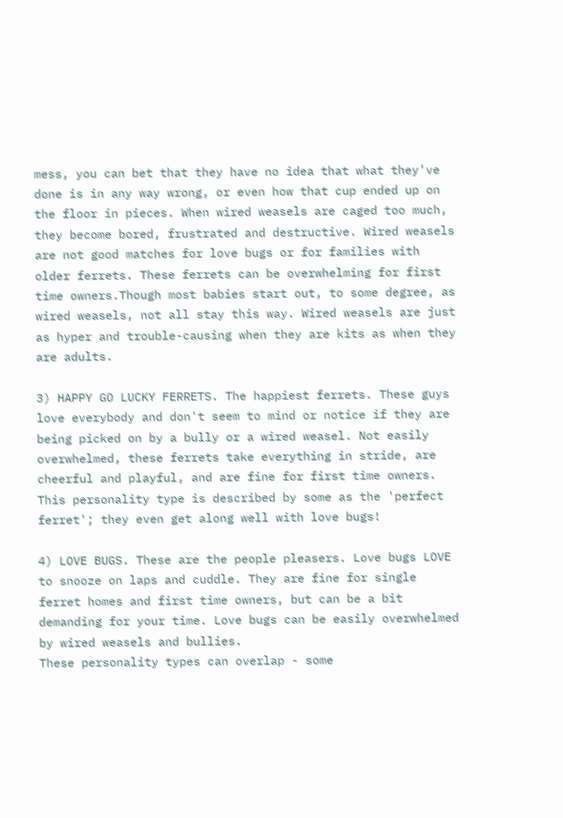mess, you can bet that they have no idea that what they've done is in any way wrong, or even how that cup ended up on the floor in pieces. When wired weasels are caged too much, they become bored, frustrated and destructive. Wired weasels are not good matches for love bugs or for families with older ferrets. These ferrets can be overwhelming for first time owners.Though most babies start out, to some degree, as wired weasels, not all stay this way. Wired weasels are just as hyper and trouble-causing when they are kits as when they are adults.

3) HAPPY GO LUCKY FERRETS. The happiest ferrets. These guys love everybody and don't seem to mind or notice if they are being picked on by a bully or a wired weasel. Not easily overwhelmed, these ferrets take everything in stride, are cheerful and playful, and are fine for first time owners. This personality type is described by some as the 'perfect ferret'; they even get along well with love bugs!

4) LOVE BUGS. These are the people pleasers. Love bugs LOVE to snooze on laps and cuddle. They are fine for single ferret homes and first time owners, but can be a bit demanding for your time. Love bugs can be easily overwhelmed by wired weasels and bullies.
These personality types can overlap - some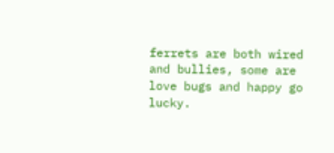ferrets are both wired and bullies, some are love bugs and happy go lucky.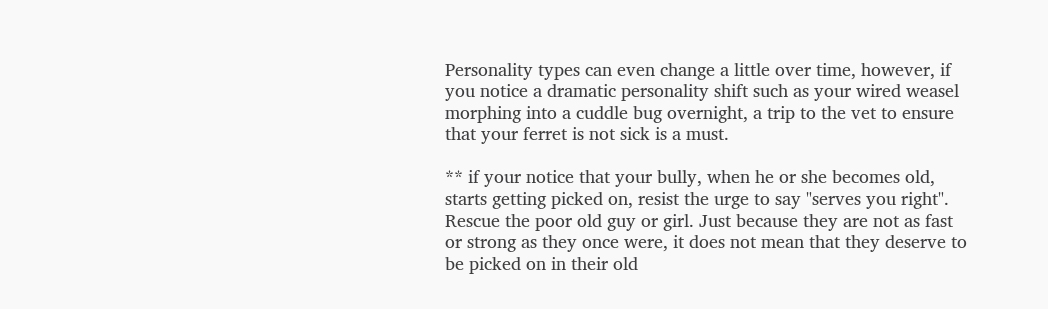Personality types can even change a little over time, however, if you notice a dramatic personality shift such as your wired weasel morphing into a cuddle bug overnight, a trip to the vet to ensure that your ferret is not sick is a must.

** if your notice that your bully, when he or she becomes old, starts getting picked on, resist the urge to say "serves you right". Rescue the poor old guy or girl. Just because they are not as fast or strong as they once were, it does not mean that they deserve to be picked on in their old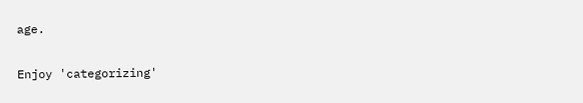age.

Enjoy 'categorizing'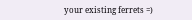your existing ferrets =)